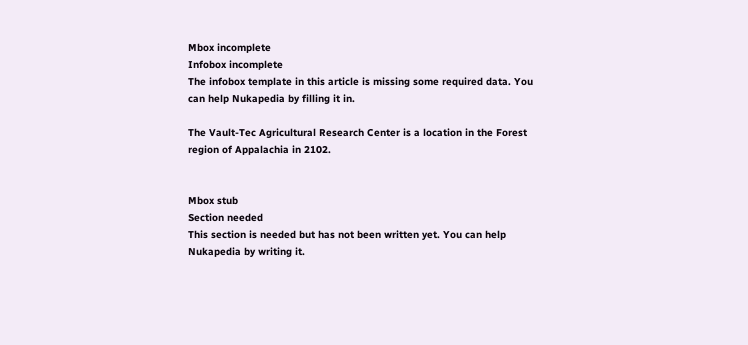Mbox incomplete
Infobox incomplete
The infobox template in this article is missing some required data. You can help Nukapedia by filling it in.

The Vault-Tec Agricultural Research Center is a location in the Forest region of Appalachia in 2102.


Mbox stub
Section needed
This section is needed but has not been written yet. You can help Nukapedia by writing it.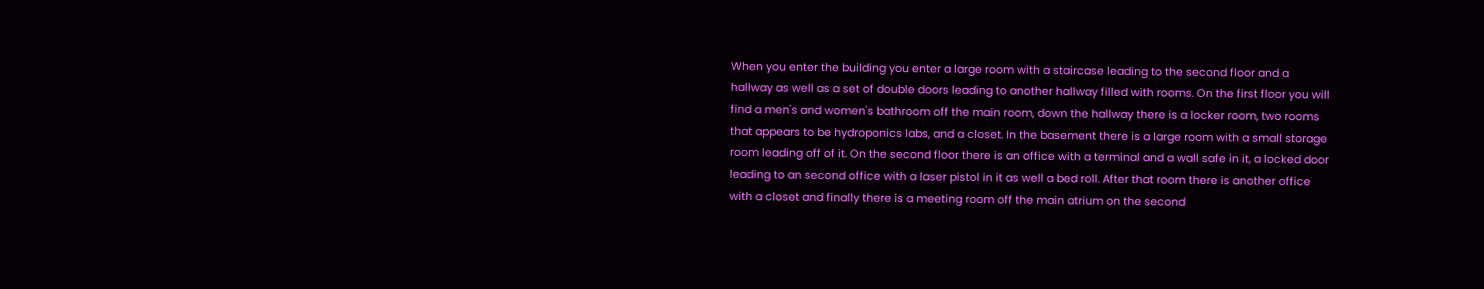When you enter the building you enter a large room with a staircase leading to the second floor and a hallway as well as a set of double doors leading to another hallway filled with rooms. On the first floor you will find a men's and women's bathroom off the main room, down the hallway there is a locker room, two rooms that appears to be hydroponics labs, and a closet. In the basement there is a large room with a small storage room leading off of it. On the second floor there is an office with a terminal and a wall safe in it, a locked door leading to an second office with a laser pistol in it as well a bed roll. After that room there is another office with a closet and finally there is a meeting room off the main atrium on the second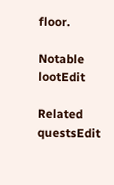floor.

Notable lootEdit

Related questsEdit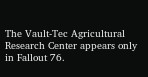The Vault-Tec Agricultural Research Center appears only in Fallout 76.